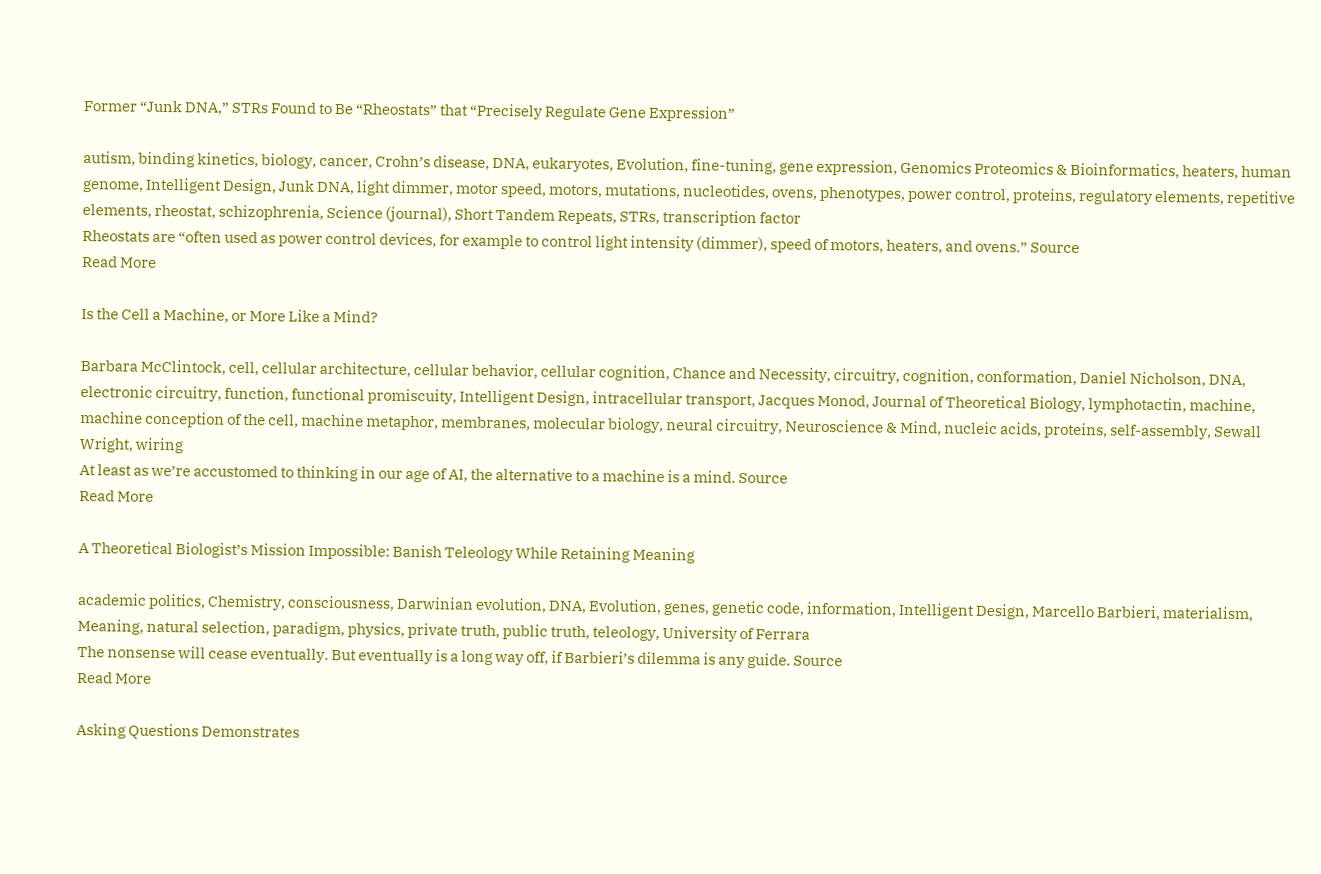Former “Junk DNA,” STRs Found to Be “Rheostats” that “Precisely Regulate Gene Expression”

autism, binding kinetics, biology, cancer, Crohn’s disease, DNA, eukaryotes, Evolution, fine-tuning, gene expression, Genomics Proteomics & Bioinformatics, heaters, human genome, Intelligent Design, Junk DNA, light dimmer, motor speed, motors, mutations, nucleotides, ovens, phenotypes, power control, proteins, regulatory elements, repetitive elements, rheostat, schizophrenia, Science (journal), Short Tandem Repeats, STRs, transcription factor
Rheostats are “often used as power control devices, for example to control light intensity (dimmer), speed of motors, heaters, and ovens.” Source
Read More

Is the Cell a Machine, or More Like a Mind?

Barbara McClintock, cell, cellular architecture, cellular behavior, cellular cognition, Chance and Necessity, circuitry, cognition, conformation, Daniel Nicholson, DNA, electronic circuitry, function, functional promiscuity, Intelligent Design, intracellular transport, Jacques Monod, Journal of Theoretical Biology, lymphotactin, machine, machine conception of the cell, machine metaphor, membranes, molecular biology, neural circuitry, Neuroscience & Mind, nucleic acids, proteins, self-assembly, Sewall Wright, wiring
At least as we’re accustomed to thinking in our age of AI, the alternative to a machine is a mind. Source
Read More

A Theoretical Biologist’s Mission Impossible: Banish Teleology While Retaining Meaning

academic politics, Chemistry, consciousness, Darwinian evolution, DNA, Evolution, genes, genetic code, information, Intelligent Design, Marcello Barbieri, materialism, Meaning, natural selection, paradigm, physics, private truth, public truth, teleology, University of Ferrara
The nonsense will cease eventually. But eventually is a long way off, if Barbieri’s dilemma is any guide. Source
Read More

Asking Questions Demonstrates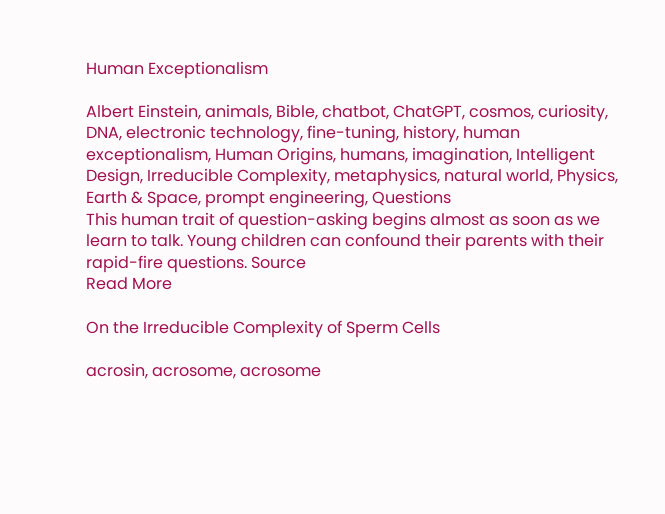Human Exceptionalism

Albert Einstein, animals, Bible, chatbot, ChatGPT, cosmos, curiosity, DNA, electronic technology, fine-tuning, history, human exceptionalism, Human Origins, humans, imagination, Intelligent Design, Irreducible Complexity, metaphysics, natural world, Physics, Earth & Space, prompt engineering, Questions
This human trait of question-asking begins almost as soon as we learn to talk. Young children can confound their parents with their rapid-fire questions. Source
Read More

On the Irreducible Complexity of Sperm Cells

acrosin, acrosome, acrosome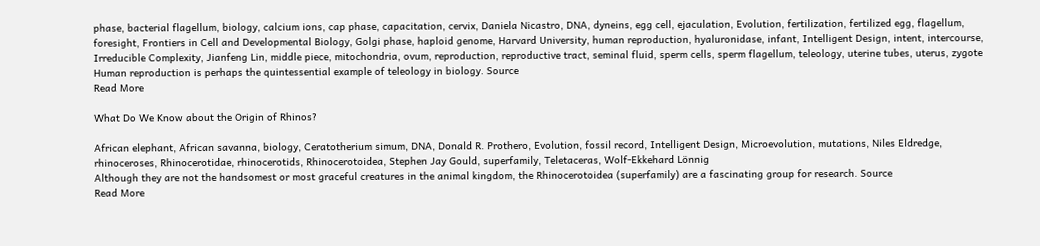phase, bacterial flagellum, biology, calcium ions, cap phase, capacitation, cervix, Daniela Nicastro, DNA, dyneins, egg cell, ejaculation, Evolution, fertilization, fertilized egg, flagellum, foresight, Frontiers in Cell and Developmental Biology, Golgi phase, haploid genome, Harvard University, human reproduction, hyaluronidase, infant, Intelligent Design, intent, intercourse, Irreducible Complexity, Jianfeng Lin, middle piece, mitochondria, ovum, reproduction, reproductive tract, seminal fluid, sperm cells, sperm flagellum, teleology, uterine tubes, uterus, zygote
Human reproduction is perhaps the quintessential example of teleology in biology. Source
Read More

What Do We Know about the Origin of Rhinos?

African elephant, African savanna, biology, Ceratotherium simum, DNA, Donald R. Prothero, Evolution, fossil record, Intelligent Design, Microevolution, mutations, Niles Eldredge, rhinoceroses, Rhinocerotidae, rhinocerotids, Rhinocerotoidea, Stephen Jay Gould, superfamily, Teletaceras, Wolf-Ekkehard Lönnig
Although they are not the handsomest or most graceful creatures in the animal kingdom, the Rhinocerotoidea (superfamily) are a fascinating group for research. Source
Read More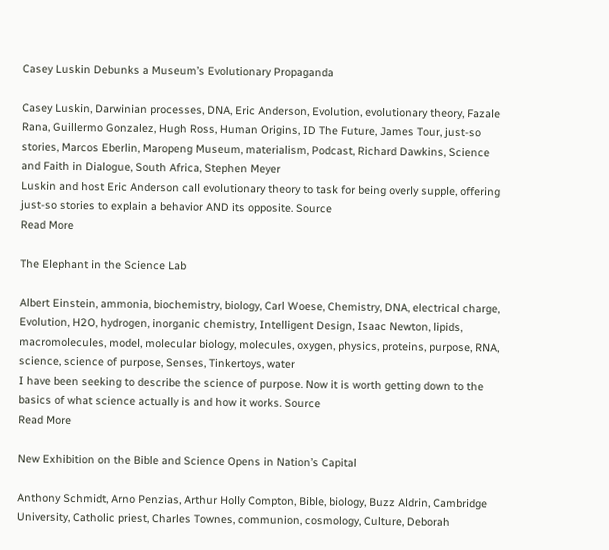Casey Luskin Debunks a Museum’s Evolutionary Propaganda

Casey Luskin, Darwinian processes, DNA, Eric Anderson, Evolution, evolutionary theory, Fazale Rana, Guillermo Gonzalez, Hugh Ross, Human Origins, ID The Future, James Tour, just-so stories, Marcos Eberlin, Maropeng Museum, materialism, Podcast, Richard Dawkins, Science and Faith in Dialogue, South Africa, Stephen Meyer
Luskin and host Eric Anderson call evolutionary theory to task for being overly supple, offering just-so stories to explain a behavior AND its opposite. Source
Read More

The Elephant in the Science Lab

Albert Einstein, ammonia, biochemistry, biology, Carl Woese, Chemistry, DNA, electrical charge, Evolution, H2O, hydrogen, inorganic chemistry, Intelligent Design, Isaac Newton, lipids, macromolecules, model, molecular biology, molecules, oxygen, physics, proteins, purpose, RNA, science, science of purpose, Senses, Tinkertoys, water
I have been seeking to describe the science of purpose. Now it is worth getting down to the basics of what science actually is and how it works. Source
Read More

New Exhibition on the Bible and Science Opens in Nation’s Capital

Anthony Schmidt, Arno Penzias, Arthur Holly Compton, Bible, biology, Buzz Aldrin, Cambridge University, Catholic priest, Charles Townes, communion, cosmology, Culture, Deborah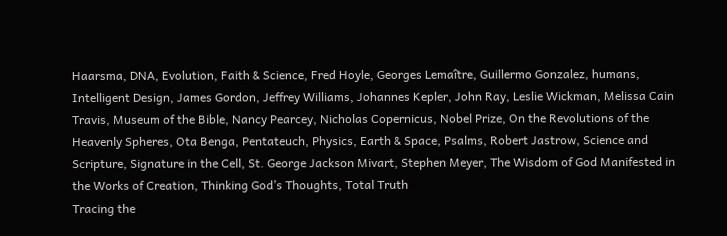Haarsma, DNA, Evolution, Faith & Science, Fred Hoyle, Georges Lemaître, Guillermo Gonzalez, humans, Intelligent Design, James Gordon, Jeffrey Williams, Johannes Kepler, John Ray, Leslie Wickman, Melissa Cain Travis, Museum of the Bible, Nancy Pearcey, Nicholas Copernicus, Nobel Prize, On the Revolutions of the Heavenly Spheres, Ota Benga, Pentateuch, Physics, Earth & Space, Psalms, Robert Jastrow, Science and Scripture, Signature in the Cell, St. George Jackson Mivart, Stephen Meyer, The Wisdom of God Manifested in the Works of Creation, Thinking God’s Thoughts, Total Truth
Tracing the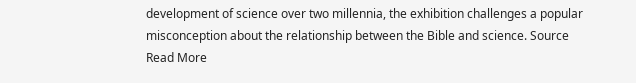development of science over two millennia, the exhibition challenges a popular misconception about the relationship between the Bible and science. Source
Read More